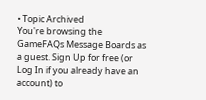• Topic Archived
You're browsing the GameFAQs Message Boards as a guest. Sign Up for free (or Log In if you already have an account) to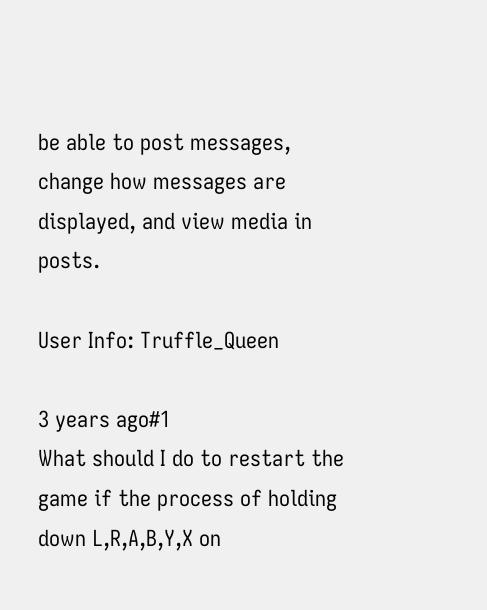be able to post messages, change how messages are displayed, and view media in posts.

User Info: Truffle_Queen

3 years ago#1
What should I do to restart the game if the process of holding down L,R,A,B,Y,X on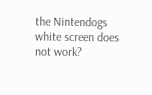the Nintendogs white screen does not work?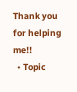Thank you for helping me!!
  • Topic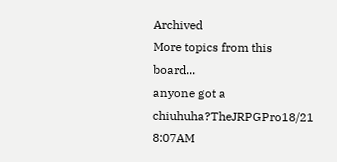Archived
More topics from this board...
anyone got a chiuhuha?TheJRPGPro18/21 8:07AM